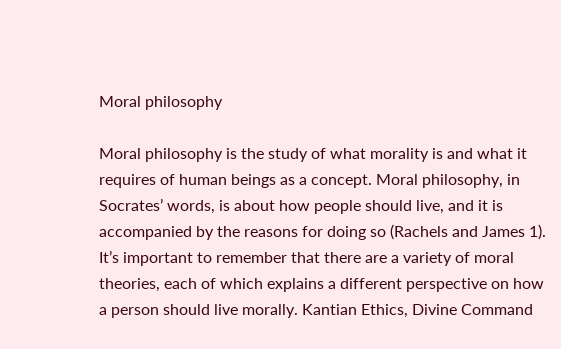Moral philosophy

Moral philosophy is the study of what morality is and what it requires of human beings as a concept. Moral philosophy, in Socrates’ words, is about how people should live, and it is accompanied by the reasons for doing so (Rachels and James 1). It’s important to remember that there are a variety of moral theories, each of which explains a different perspective on how a person should live morally. Kantian Ethics, Divine Command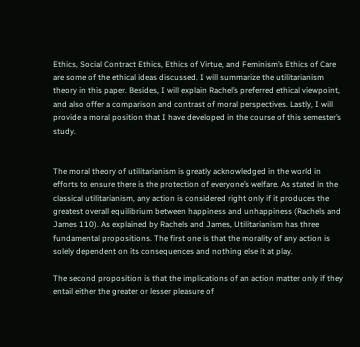Ethics, Social Contract Ethics, Ethics of Virtue, and Feminism’s Ethics of Care are some of the ethical ideas discussed. I will summarize the utilitarianism theory in this paper. Besides, I will explain Rachel’s preferred ethical viewpoint, and also offer a comparison and contrast of moral perspectives. Lastly, I will provide a moral position that I have developed in the course of this semester’s study.


The moral theory of utilitarianism is greatly acknowledged in the world in efforts to ensure there is the protection of everyone’s welfare. As stated in the classical utilitarianism, any action is considered right only if it produces the greatest overall equilibrium between happiness and unhappiness (Rachels and James 110). As explained by Rachels and James, Utilitarianism has three fundamental propositions. The first one is that the morality of any action is solely dependent on its consequences and nothing else it at play.

The second proposition is that the implications of an action matter only if they entail either the greater or lesser pleasure of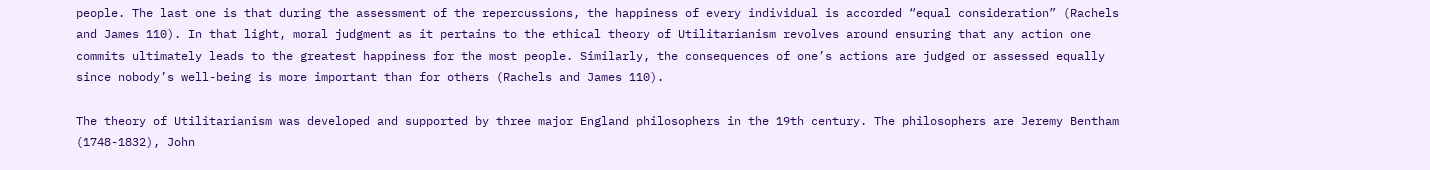people. The last one is that during the assessment of the repercussions, the happiness of every individual is accorded “equal consideration” (Rachels and James 110). In that light, moral judgment as it pertains to the ethical theory of Utilitarianism revolves around ensuring that any action one commits ultimately leads to the greatest happiness for the most people. Similarly, the consequences of one’s actions are judged or assessed equally since nobody’s well-being is more important than for others (Rachels and James 110).

The theory of Utilitarianism was developed and supported by three major England philosophers in the 19th century. The philosophers are Jeremy Bentham (1748-1832), John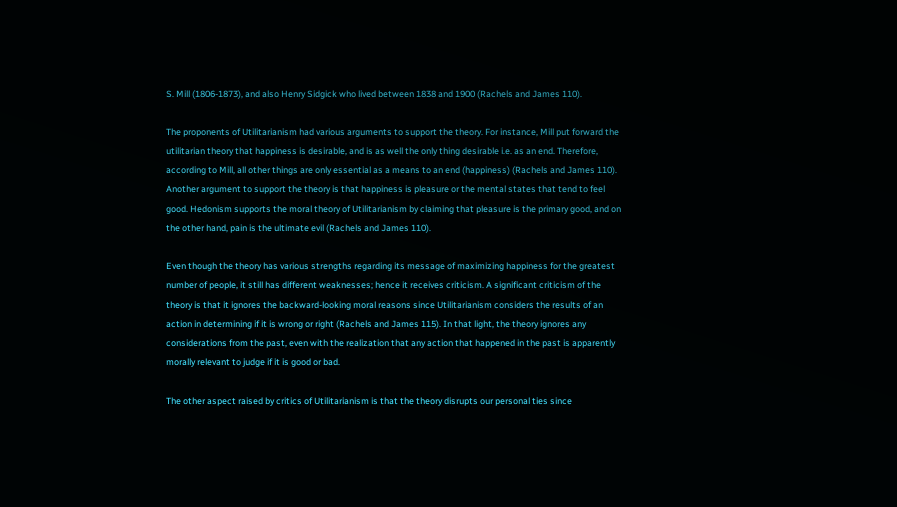S. Mill (1806-1873), and also Henry Sidgick who lived between 1838 and 1900 (Rachels and James 110).

The proponents of Utilitarianism had various arguments to support the theory. For instance, Mill put forward the utilitarian theory that happiness is desirable, and is as well the only thing desirable i.e. as an end. Therefore, according to Mill, all other things are only essential as a means to an end (happiness) (Rachels and James 110). Another argument to support the theory is that happiness is pleasure or the mental states that tend to feel good. Hedonism supports the moral theory of Utilitarianism by claiming that pleasure is the primary good, and on the other hand, pain is the ultimate evil (Rachels and James 110).

Even though the theory has various strengths regarding its message of maximizing happiness for the greatest number of people, it still has different weaknesses; hence it receives criticism. A significant criticism of the theory is that it ignores the backward-looking moral reasons since Utilitarianism considers the results of an action in determining if it is wrong or right (Rachels and James 115). In that light, the theory ignores any considerations from the past, even with the realization that any action that happened in the past is apparently morally relevant to judge if it is good or bad.

The other aspect raised by critics of Utilitarianism is that the theory disrupts our personal ties since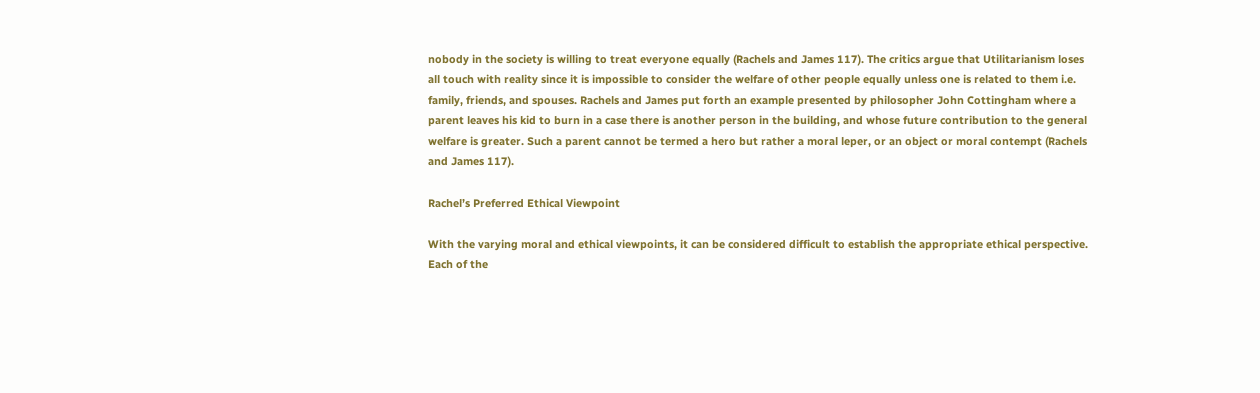nobody in the society is willing to treat everyone equally (Rachels and James 117). The critics argue that Utilitarianism loses all touch with reality since it is impossible to consider the welfare of other people equally unless one is related to them i.e. family, friends, and spouses. Rachels and James put forth an example presented by philosopher John Cottingham where a parent leaves his kid to burn in a case there is another person in the building, and whose future contribution to the general welfare is greater. Such a parent cannot be termed a hero but rather a moral leper, or an object or moral contempt (Rachels and James 117).

Rachel’s Preferred Ethical Viewpoint

With the varying moral and ethical viewpoints, it can be considered difficult to establish the appropriate ethical perspective. Each of the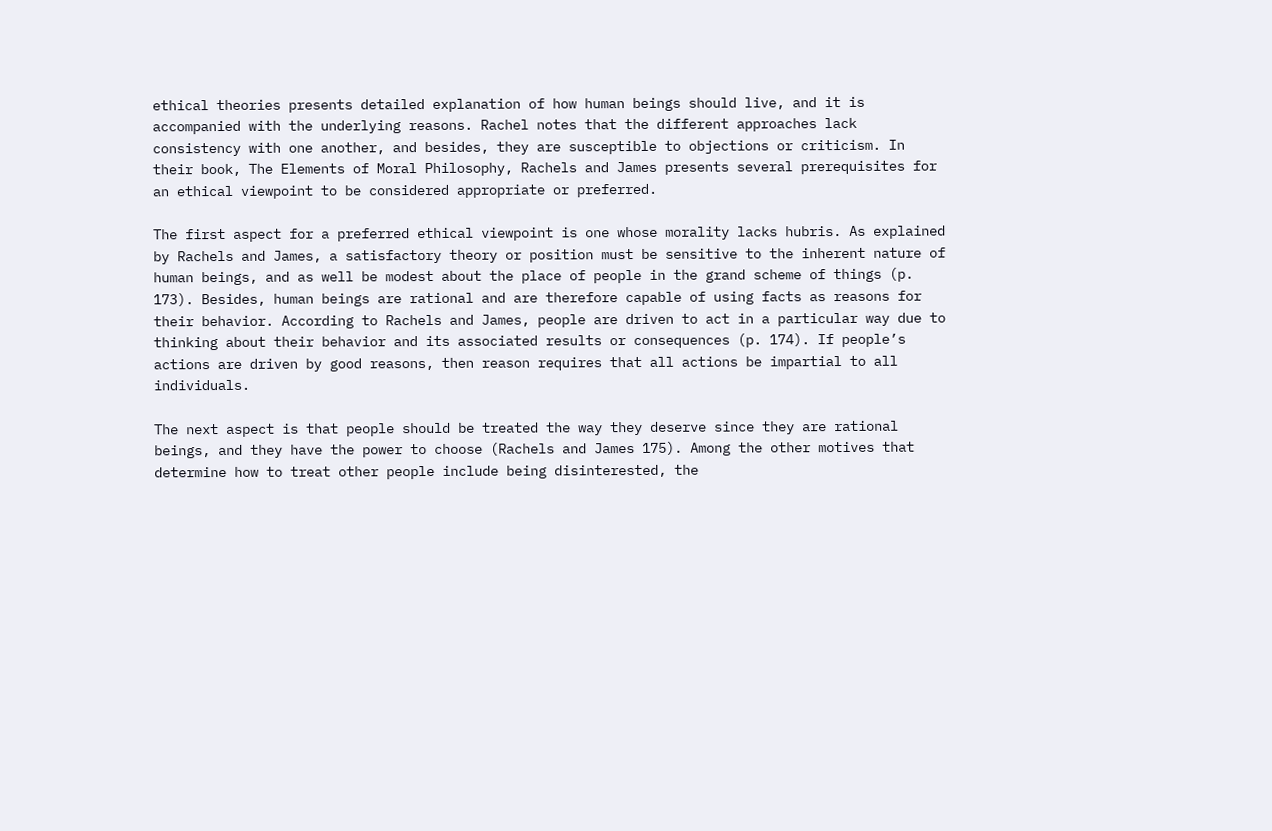ethical theories presents detailed explanation of how human beings should live, and it is accompanied with the underlying reasons. Rachel notes that the different approaches lack consistency with one another, and besides, they are susceptible to objections or criticism. In their book, The Elements of Moral Philosophy, Rachels and James presents several prerequisites for an ethical viewpoint to be considered appropriate or preferred.

The first aspect for a preferred ethical viewpoint is one whose morality lacks hubris. As explained by Rachels and James, a satisfactory theory or position must be sensitive to the inherent nature of human beings, and as well be modest about the place of people in the grand scheme of things (p. 173). Besides, human beings are rational and are therefore capable of using facts as reasons for their behavior. According to Rachels and James, people are driven to act in a particular way due to thinking about their behavior and its associated results or consequences (p. 174). If people’s actions are driven by good reasons, then reason requires that all actions be impartial to all individuals.

The next aspect is that people should be treated the way they deserve since they are rational beings, and they have the power to choose (Rachels and James 175). Among the other motives that determine how to treat other people include being disinterested, the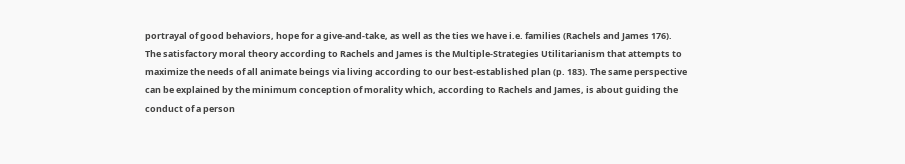portrayal of good behaviors, hope for a give-and-take, as well as the ties we have i.e. families (Rachels and James 176). The satisfactory moral theory according to Rachels and James is the Multiple-Strategies Utilitarianism that attempts to maximize the needs of all animate beings via living according to our best-established plan (p. 183). The same perspective can be explained by the minimum conception of morality which, according to Rachels and James, is about guiding the conduct of a person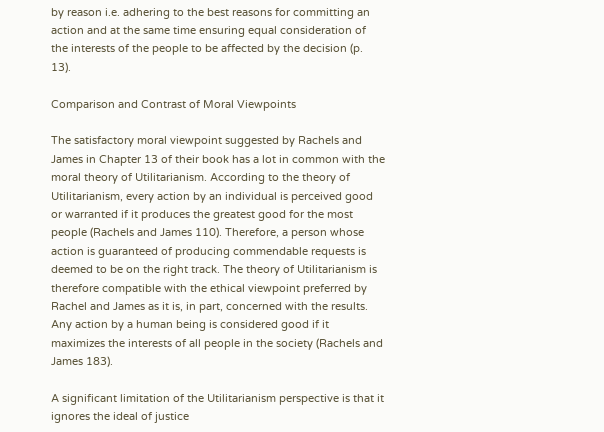by reason i.e. adhering to the best reasons for committing an action and at the same time ensuring equal consideration of the interests of the people to be affected by the decision (p. 13).

Comparison and Contrast of Moral Viewpoints

The satisfactory moral viewpoint suggested by Rachels and James in Chapter 13 of their book has a lot in common with the moral theory of Utilitarianism. According to the theory of Utilitarianism, every action by an individual is perceived good or warranted if it produces the greatest good for the most people (Rachels and James 110). Therefore, a person whose action is guaranteed of producing commendable requests is deemed to be on the right track. The theory of Utilitarianism is therefore compatible with the ethical viewpoint preferred by Rachel and James as it is, in part, concerned with the results. Any action by a human being is considered good if it maximizes the interests of all people in the society (Rachels and James 183).

A significant limitation of the Utilitarianism perspective is that it ignores the ideal of justice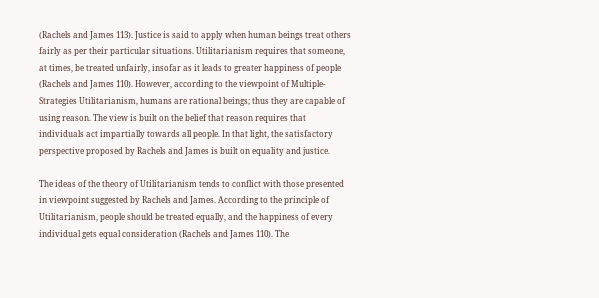(Rachels and James 113). Justice is said to apply when human beings treat others fairly as per their particular situations. Utilitarianism requires that someone, at times, be treated unfairly, insofar as it leads to greater happiness of people (Rachels and James 110). However, according to the viewpoint of Multiple-Strategies Utilitarianism, humans are rational beings; thus they are capable of using reason. The view is built on the belief that reason requires that individuals act impartially towards all people. In that light, the satisfactory perspective proposed by Rachels and James is built on equality and justice.

The ideas of the theory of Utilitarianism tends to conflict with those presented in viewpoint suggested by Rachels and James. According to the principle of Utilitarianism, people should be treated equally, and the happiness of every individual gets equal consideration (Rachels and James 110). The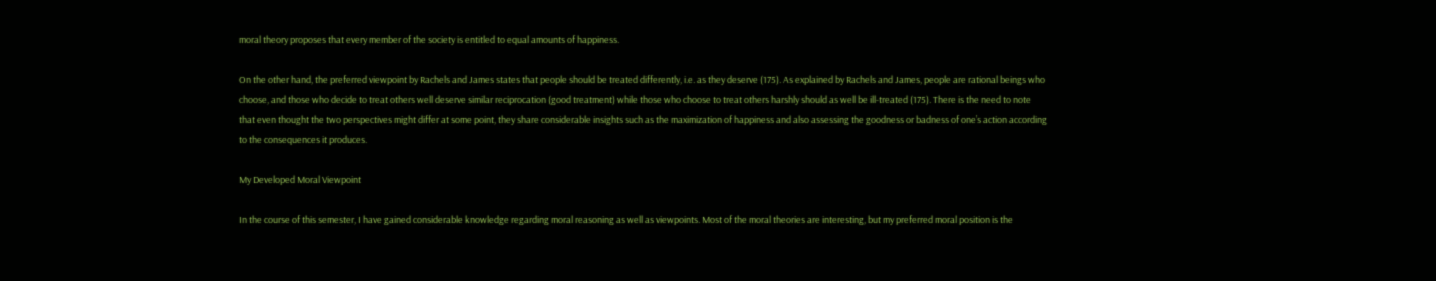moral theory proposes that every member of the society is entitled to equal amounts of happiness.

On the other hand, the preferred viewpoint by Rachels and James states that people should be treated differently, i.e. as they deserve (175). As explained by Rachels and James, people are rational beings who choose, and those who decide to treat others well deserve similar reciprocation (good treatment) while those who choose to treat others harshly should as well be ill-treated (175). There is the need to note that even thought the two perspectives might differ at some point, they share considerable insights such as the maximization of happiness and also assessing the goodness or badness of one’s action according to the consequences it produces.

My Developed Moral Viewpoint

In the course of this semester, I have gained considerable knowledge regarding moral reasoning as well as viewpoints. Most of the moral theories are interesting, but my preferred moral position is the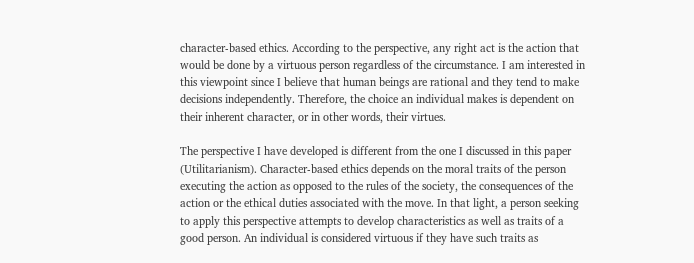character-based ethics. According to the perspective, any right act is the action that would be done by a virtuous person regardless of the circumstance. I am interested in this viewpoint since I believe that human beings are rational and they tend to make decisions independently. Therefore, the choice an individual makes is dependent on their inherent character, or in other words, their virtues.

The perspective I have developed is different from the one I discussed in this paper (Utilitarianism). Character-based ethics depends on the moral traits of the person executing the action as opposed to the rules of the society, the consequences of the action or the ethical duties associated with the move. In that light, a person seeking to apply this perspective attempts to develop characteristics as well as traits of a good person. An individual is considered virtuous if they have such traits as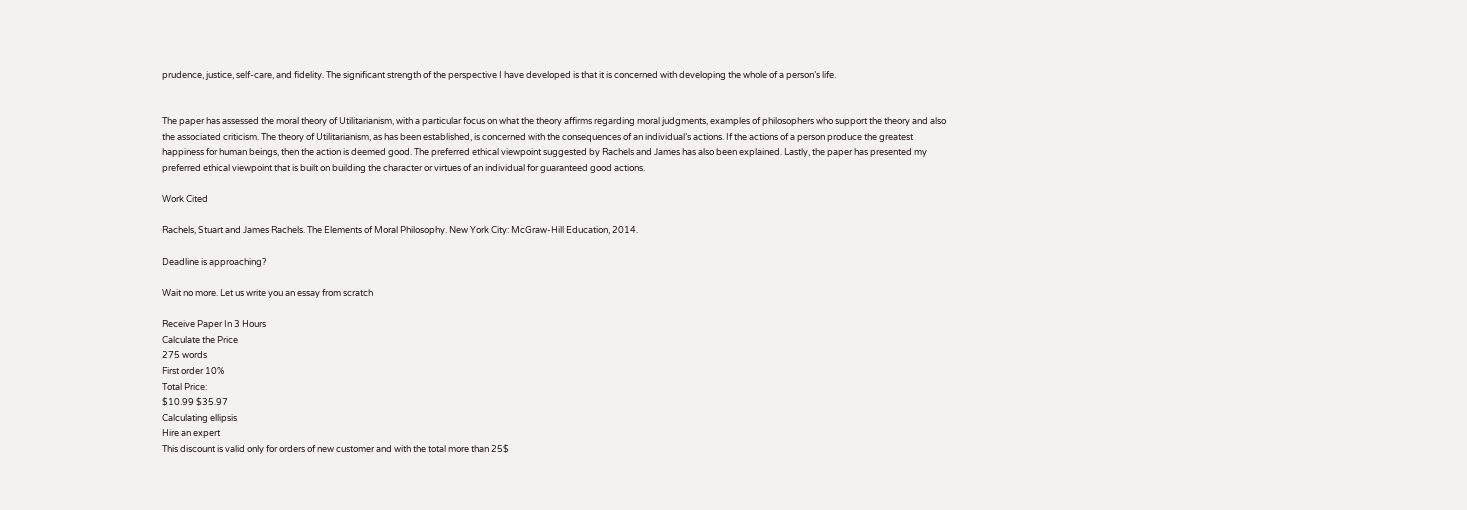prudence, justice, self-care, and fidelity. The significant strength of the perspective I have developed is that it is concerned with developing the whole of a person’s life.


The paper has assessed the moral theory of Utilitarianism, with a particular focus on what the theory affirms regarding moral judgments, examples of philosophers who support the theory and also the associated criticism. The theory of Utilitarianism, as has been established, is concerned with the consequences of an individual’s actions. If the actions of a person produce the greatest happiness for human beings, then the action is deemed good. The preferred ethical viewpoint suggested by Rachels and James has also been explained. Lastly, the paper has presented my preferred ethical viewpoint that is built on building the character or virtues of an individual for guaranteed good actions.

Work Cited

Rachels, Stuart and James Rachels. The Elements of Moral Philosophy. New York City: McGraw-Hill Education, 2014.

Deadline is approaching?

Wait no more. Let us write you an essay from scratch

Receive Paper In 3 Hours
Calculate the Price
275 words
First order 10%
Total Price:
$10.99 $35.97
Calculating ellipsis
Hire an expert
This discount is valid only for orders of new customer and with the total more than 25$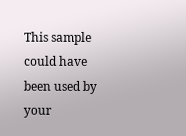This sample could have been used by your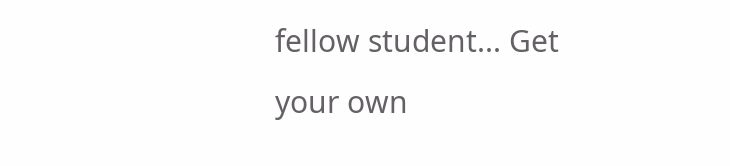fellow student... Get your own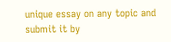unique essay on any topic and submit it by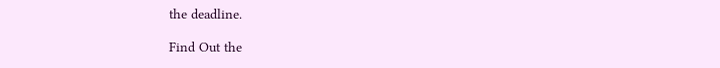the deadline.

Find Out the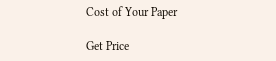Cost of Your Paper

Get Price